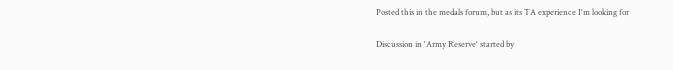Posted this in the medals forum, but as its TA experience I'm looking for

Discussion in 'Army Reserve' started by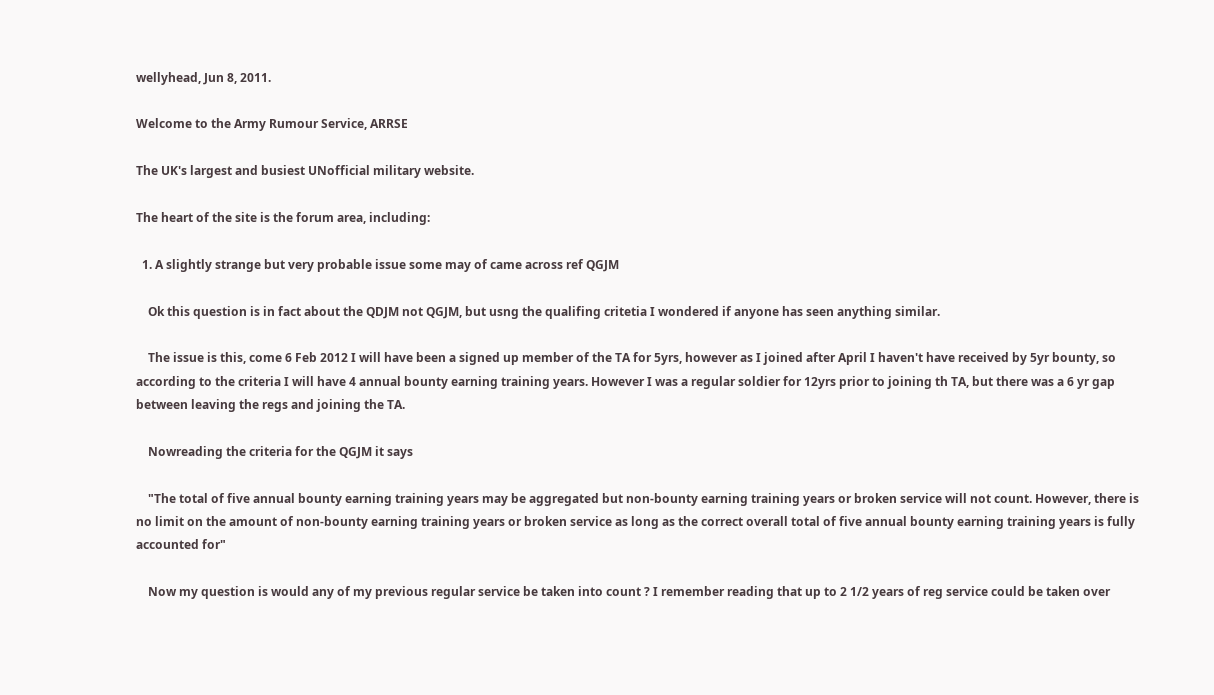wellyhead, Jun 8, 2011.

Welcome to the Army Rumour Service, ARRSE

The UK's largest and busiest UNofficial military website.

The heart of the site is the forum area, including:

  1. A slightly strange but very probable issue some may of came across ref QGJM

    Ok this question is in fact about the QDJM not QGJM, but usng the qualifing critetia I wondered if anyone has seen anything similar.

    The issue is this, come 6 Feb 2012 I will have been a signed up member of the TA for 5yrs, however as I joined after April I haven't have received by 5yr bounty, so according to the criteria I will have 4 annual bounty earning training years. However I was a regular soldier for 12yrs prior to joining th TA, but there was a 6 yr gap between leaving the regs and joining the TA.

    Nowreading the criteria for the QGJM it says

    "The total of five annual bounty earning training years may be aggregated but non-bounty earning training years or broken service will not count. However, there is no limit on the amount of non-bounty earning training years or broken service as long as the correct overall total of five annual bounty earning training years is fully accounted for"

    Now my question is would any of my previous regular service be taken into count ? I remember reading that up to 2 1/2 years of reg service could be taken over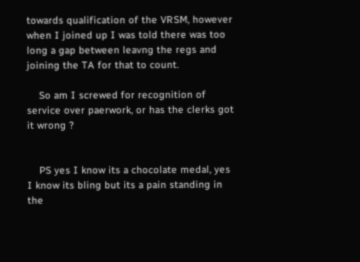towards qualification of the VRSM, however when I joined up I was told there was too long a gap between leavng the regs and joining the TA for that to count.

    So am I screwed for recognition of service over paerwork, or has the clerks got it wrong ?


    PS yes I know its a chocolate medal, yes I know its bling but its a pain standing in the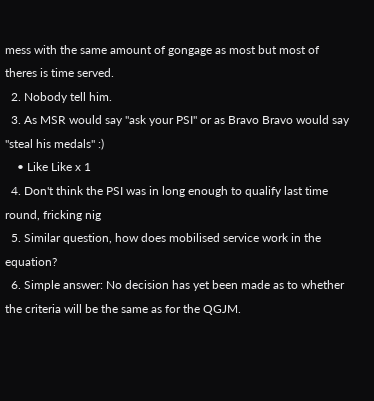mess with the same amount of gongage as most but most of theres is time served.
  2. Nobody tell him.
  3. As MSR would say "ask your PSI" or as Bravo Bravo would say "steal his medals" :)
    • Like Like x 1
  4. Don't think the PSI was in long enough to qualify last time round, fricking nig
  5. Similar question, how does mobilised service work in the equation?
  6. Simple answer: No decision has yet been made as to whether the criteria will be the same as for the QGJM.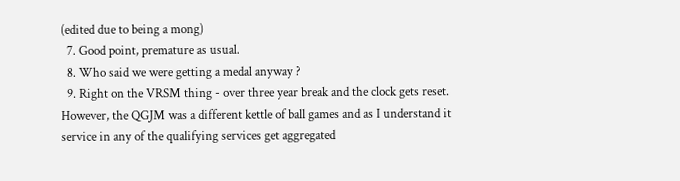(edited due to being a mong)
  7. Good point, premature as usual.
  8. Who said we were getting a medal anyway ?
  9. Right on the VRSM thing - over three year break and the clock gets reset. However, the QGJM was a different kettle of ball games and as I understand it service in any of the qualifying services get aggregated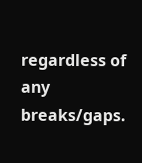regardless of any breaks/gaps.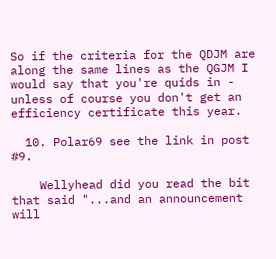So if the criteria for the QDJM are along the same lines as the QGJM I would say that you're quids in - unless of course you don't get an efficiency certificate this year.

  10. Polar69 see the link in post #9.

    Wellyhead did you read the bit that said "...and an announcement will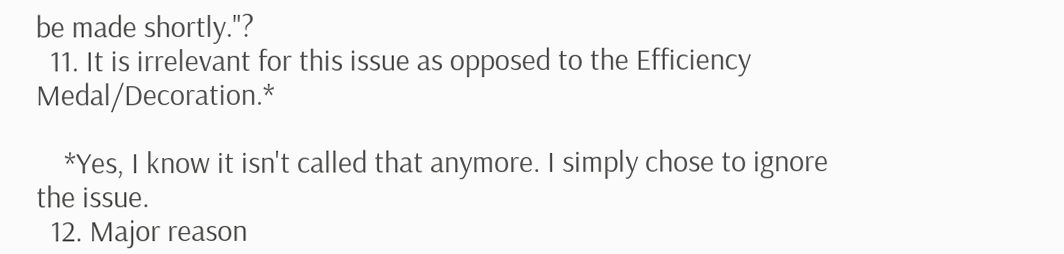be made shortly."?
  11. It is irrelevant for this issue as opposed to the Efficiency Medal/Decoration.*

    *Yes, I know it isn't called that anymore. I simply chose to ignore the issue.
  12. Major reason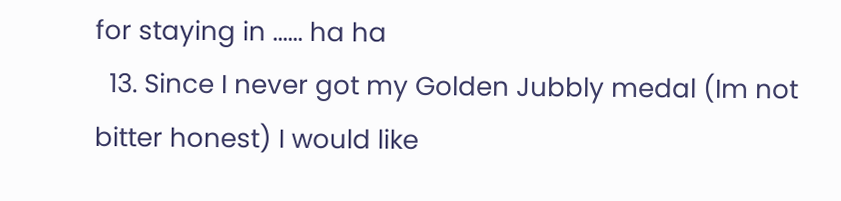for staying in ...... ha ha
  13. Since I never got my Golden Jubbly medal (Im not bitter honest) I would like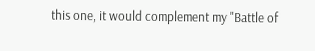this one, it would complement my "Battle of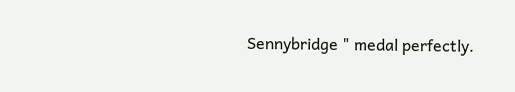Sennybridge " medal perfectly.